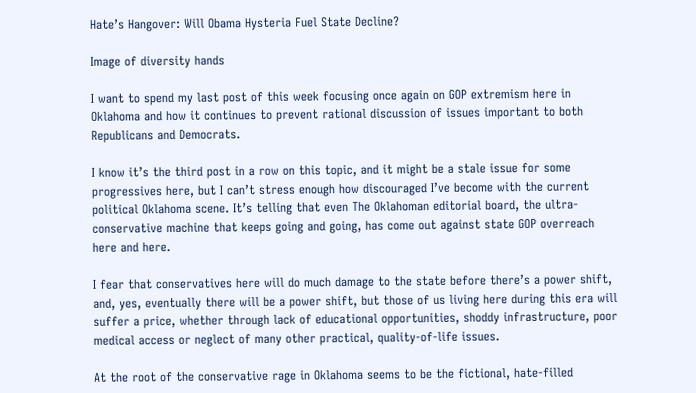Hate’s Hangover: Will Obama Hysteria Fuel State Decline?

Image of diversity hands

I want to spend my last post of this week focusing once again on GOP extremism here in Oklahoma and how it continues to prevent rational discussion of issues important to both Republicans and Democrats.

I know it’s the third post in a row on this topic, and it might be a stale issue for some progressives here, but I can’t stress enough how discouraged I’ve become with the current political Oklahoma scene. It’s telling that even The Oklahoman editorial board, the ultra-conservative machine that keeps going and going, has come out against state GOP overreach here and here.

I fear that conservatives here will do much damage to the state before there’s a power shift, and, yes, eventually there will be a power shift, but those of us living here during this era will suffer a price, whether through lack of educational opportunities, shoddy infrastructure, poor medical access or neglect of many other practical, quality-of-life issues.

At the root of the conservative rage in Oklahoma seems to be the fictional, hate-filled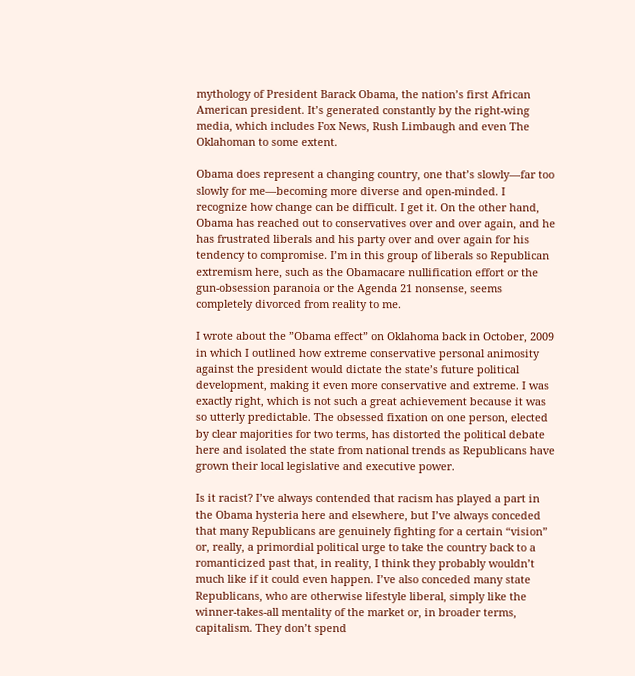mythology of President Barack Obama, the nation’s first African American president. It’s generated constantly by the right-wing media, which includes Fox News, Rush Limbaugh and even The Oklahoman to some extent.

Obama does represent a changing country, one that’s slowly—far too slowly for me—becoming more diverse and open-minded. I recognize how change can be difficult. I get it. On the other hand, Obama has reached out to conservatives over and over again, and he has frustrated liberals and his party over and over again for his tendency to compromise. I’m in this group of liberals so Republican extremism here, such as the Obamacare nullification effort or the gun-obsession paranoia or the Agenda 21 nonsense, seems completely divorced from reality to me.

I wrote about the ”Obama effect” on Oklahoma back in October, 2009 in which I outlined how extreme conservative personal animosity against the president would dictate the state’s future political development, making it even more conservative and extreme. I was exactly right, which is not such a great achievement because it was so utterly predictable. The obsessed fixation on one person, elected by clear majorities for two terms, has distorted the political debate here and isolated the state from national trends as Republicans have grown their local legislative and executive power.

Is it racist? I’ve always contended that racism has played a part in the Obama hysteria here and elsewhere, but I’ve always conceded that many Republicans are genuinely fighting for a certain “vision” or, really, a primordial political urge to take the country back to a romanticized past that, in reality, I think they probably wouldn’t much like if it could even happen. I’ve also conceded many state Republicans, who are otherwise lifestyle liberal, simply like the winner-takes-all mentality of the market or, in broader terms, capitalism. They don’t spend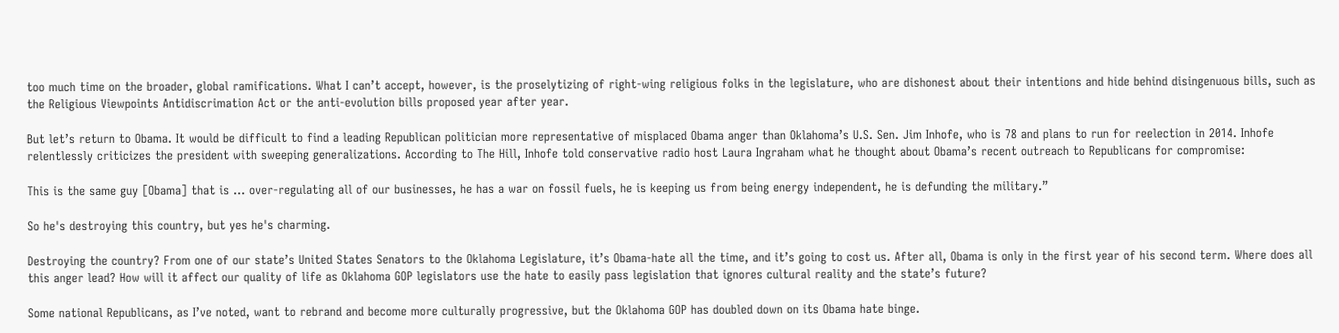too much time on the broader, global ramifications. What I can’t accept, however, is the proselytizing of right-wing religious folks in the legislature, who are dishonest about their intentions and hide behind disingenuous bills, such as the Religious Viewpoints Antidiscrimation Act or the anti-evolution bills proposed year after year.

But let’s return to Obama. It would be difficult to find a leading Republican politician more representative of misplaced Obama anger than Oklahoma’s U.S. Sen. Jim Inhofe, who is 78 and plans to run for reelection in 2014. Inhofe relentlessly criticizes the president with sweeping generalizations. According to The Hill, Inhofe told conservative radio host Laura Ingraham what he thought about Obama’s recent outreach to Republicans for compromise:

This is the same guy [Obama] that is ... over-regulating all of our businesses, he has a war on fossil fuels, he is keeping us from being energy independent, he is defunding the military.”

So he's destroying this country, but yes he's charming.

Destroying the country? From one of our state’s United States Senators to the Oklahoma Legislature, it’s Obama-hate all the time, and it’s going to cost us. After all, Obama is only in the first year of his second term. Where does all this anger lead? How will it affect our quality of life as Oklahoma GOP legislators use the hate to easily pass legislation that ignores cultural reality and the state’s future?

Some national Republicans, as I’ve noted, want to rebrand and become more culturally progressive, but the Oklahoma GOP has doubled down on its Obama hate binge.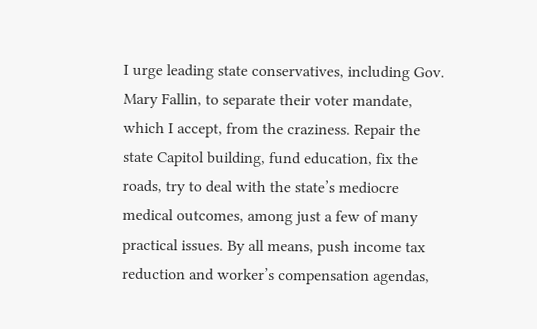I urge leading state conservatives, including Gov. Mary Fallin, to separate their voter mandate, which I accept, from the craziness. Repair the state Capitol building, fund education, fix the roads, try to deal with the state’s mediocre medical outcomes, among just a few of many practical issues. By all means, push income tax reduction and worker’s compensation agendas,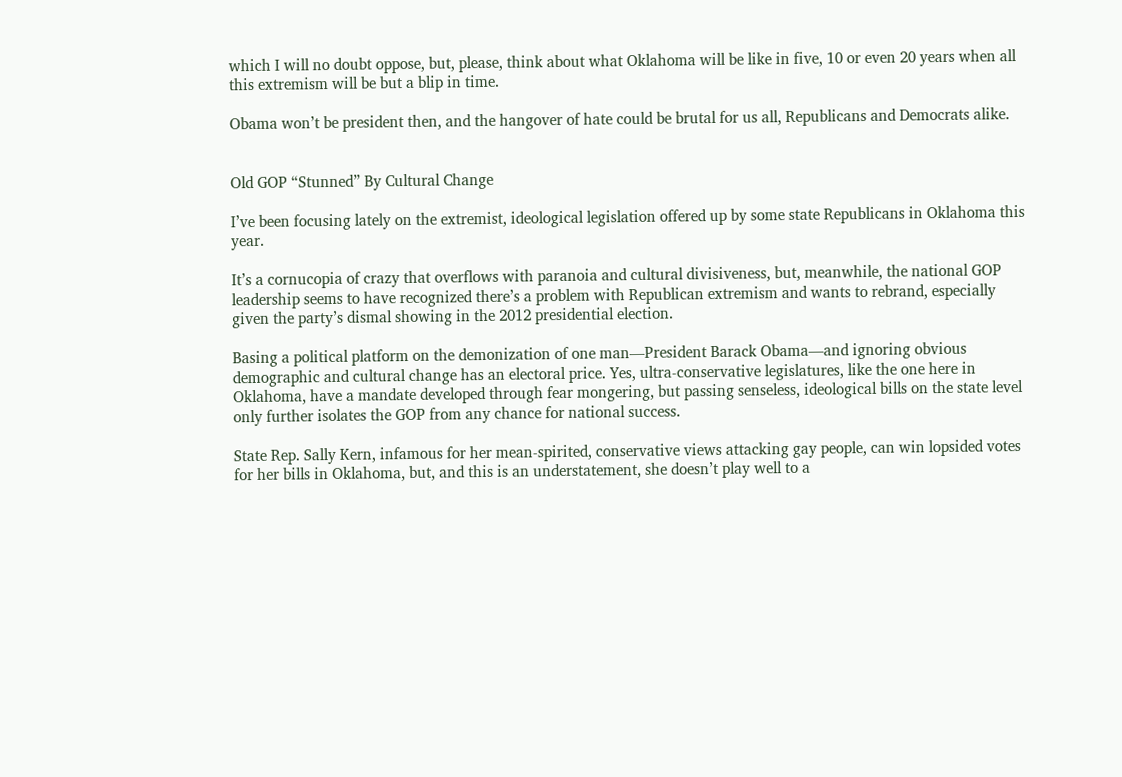which I will no doubt oppose, but, please, think about what Oklahoma will be like in five, 10 or even 20 years when all this extremism will be but a blip in time.

Obama won’t be president then, and the hangover of hate could be brutal for us all, Republicans and Democrats alike.


Old GOP “Stunned” By Cultural Change

I’ve been focusing lately on the extremist, ideological legislation offered up by some state Republicans in Oklahoma this year.

It’s a cornucopia of crazy that overflows with paranoia and cultural divisiveness, but, meanwhile, the national GOP leadership seems to have recognized there’s a problem with Republican extremism and wants to rebrand, especially given the party’s dismal showing in the 2012 presidential election.

Basing a political platform on the demonization of one man—President Barack Obama—and ignoring obvious demographic and cultural change has an electoral price. Yes, ultra-conservative legislatures, like the one here in Oklahoma, have a mandate developed through fear mongering, but passing senseless, ideological bills on the state level only further isolates the GOP from any chance for national success.

State Rep. Sally Kern, infamous for her mean-spirited, conservative views attacking gay people, can win lopsided votes for her bills in Oklahoma, but, and this is an understatement, she doesn’t play well to a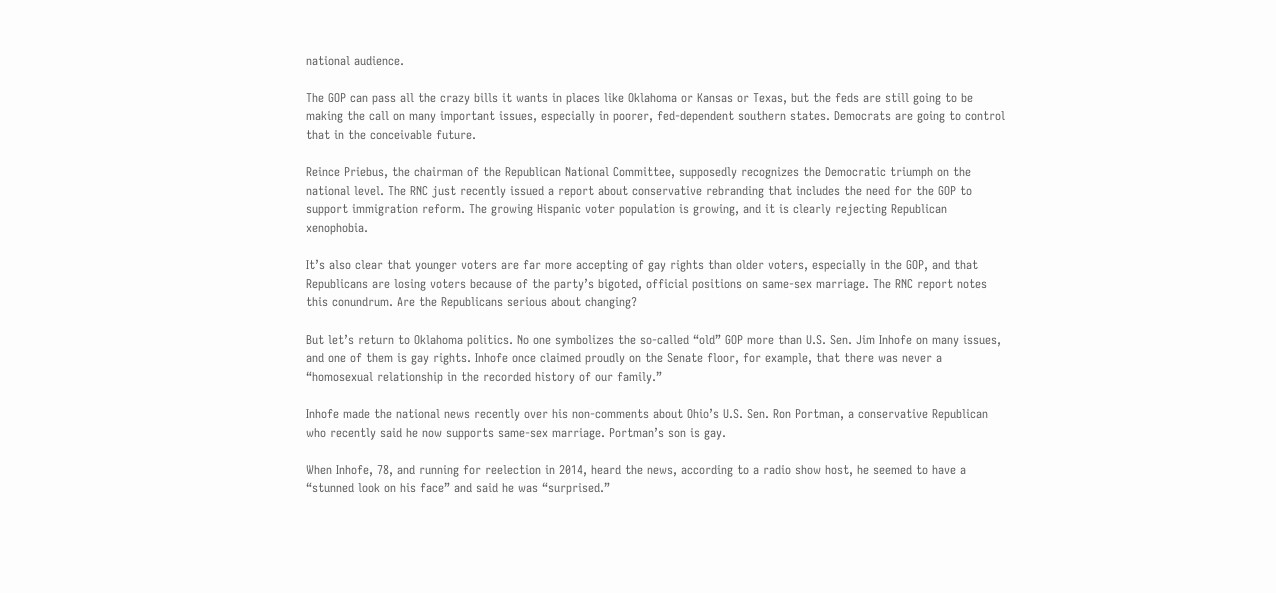national audience.

The GOP can pass all the crazy bills it wants in places like Oklahoma or Kansas or Texas, but the feds are still going to be making the call on many important issues, especially in poorer, fed-dependent southern states. Democrats are going to control that in the conceivable future.

Reince Priebus, the chairman of the Republican National Committee, supposedly recognizes the Democratic triumph on the national level. The RNC just recently issued a report about conservative rebranding that includes the need for the GOP to support immigration reform. The growing Hispanic voter population is growing, and it is clearly rejecting Republican xenophobia.

It’s also clear that younger voters are far more accepting of gay rights than older voters, especially in the GOP, and that Republicans are losing voters because of the party’s bigoted, official positions on same-sex marriage. The RNC report notes this conundrum. Are the Republicans serious about changing?

But let’s return to Oklahoma politics. No one symbolizes the so-called “old” GOP more than U.S. Sen. Jim Inhofe on many issues, and one of them is gay rights. Inhofe once claimed proudly on the Senate floor, for example, that there was never a “homosexual relationship in the recorded history of our family.”

Inhofe made the national news recently over his non-comments about Ohio’s U.S. Sen. Ron Portman, a conservative Republican who recently said he now supports same-sex marriage. Portman’s son is gay.

When Inhofe, 78, and running for reelection in 2014, heard the news, according to a radio show host, he seemed to have a “stunned look on his face” and said he was “surprised.”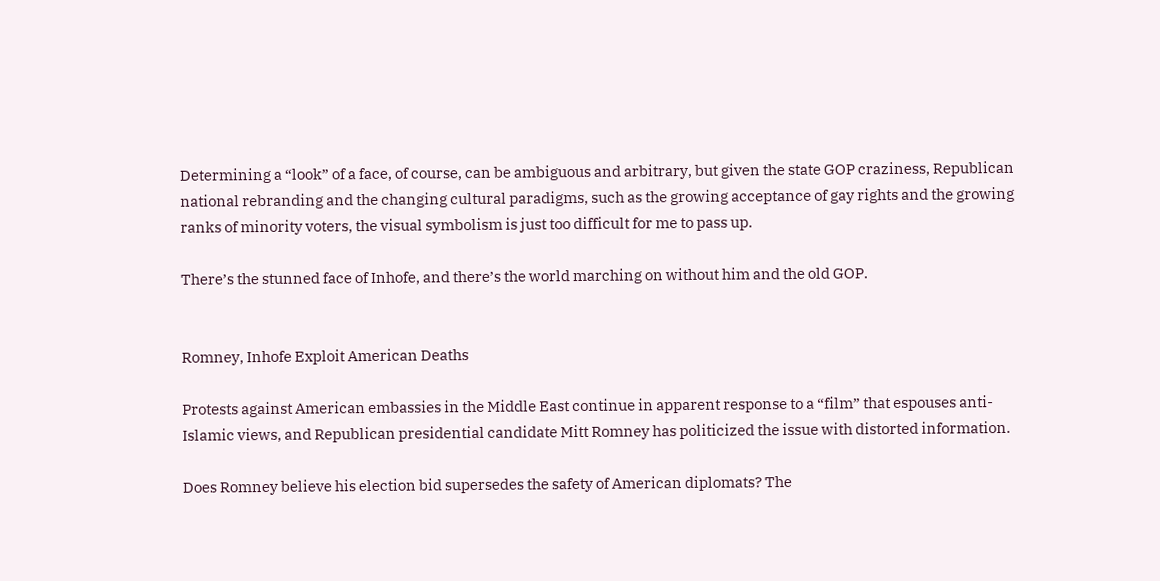Determining a “look” of a face, of course, can be ambiguous and arbitrary, but given the state GOP craziness, Republican national rebranding and the changing cultural paradigms, such as the growing acceptance of gay rights and the growing ranks of minority voters, the visual symbolism is just too difficult for me to pass up.

There’s the stunned face of Inhofe, and there’s the world marching on without him and the old GOP.


Romney, Inhofe Exploit American Deaths

Protests against American embassies in the Middle East continue in apparent response to a “film” that espouses anti-Islamic views, and Republican presidential candidate Mitt Romney has politicized the issue with distorted information.

Does Romney believe his election bid supersedes the safety of American diplomats? The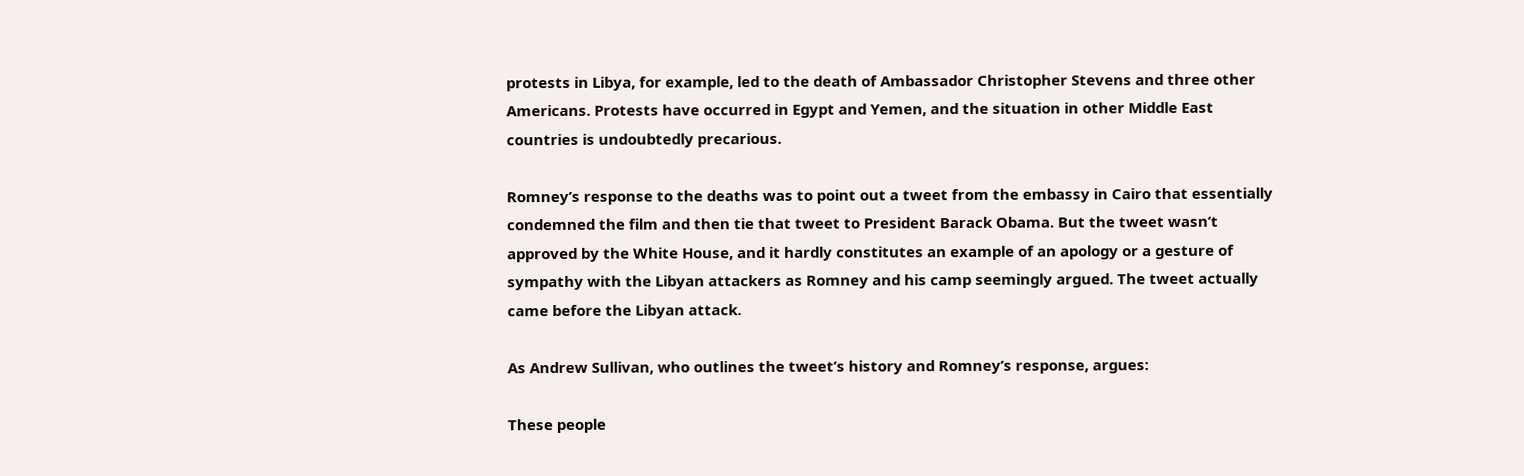protests in Libya, for example, led to the death of Ambassador Christopher Stevens and three other Americans. Protests have occurred in Egypt and Yemen, and the situation in other Middle East countries is undoubtedly precarious.

Romney’s response to the deaths was to point out a tweet from the embassy in Cairo that essentially condemned the film and then tie that tweet to President Barack Obama. But the tweet wasn’t approved by the White House, and it hardly constitutes an example of an apology or a gesture of sympathy with the Libyan attackers as Romney and his camp seemingly argued. The tweet actually came before the Libyan attack.

As Andrew Sullivan, who outlines the tweet’s history and Romney’s response, argues:

These people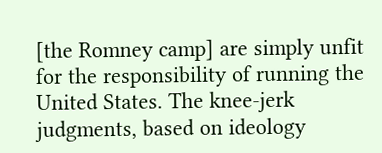[the Romney camp] are simply unfit for the responsibility of running the United States. The knee-jerk judgments, based on ideology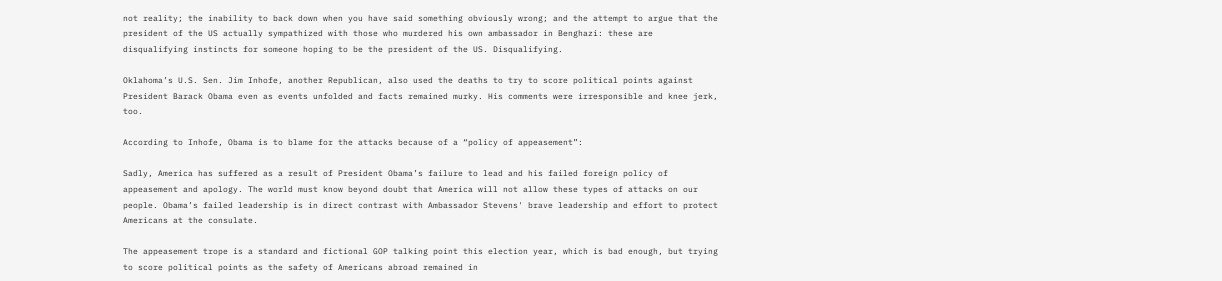not reality; the inability to back down when you have said something obviously wrong; and the attempt to argue that the president of the US actually sympathized with those who murdered his own ambassador in Benghazi: these are disqualifying instincts for someone hoping to be the president of the US. Disqualifying.

Oklahoma’s U.S. Sen. Jim Inhofe, another Republican, also used the deaths to try to score political points against President Barack Obama even as events unfolded and facts remained murky. His comments were irresponsible and knee jerk, too.

According to Inhofe, Obama is to blame for the attacks because of a “policy of appeasement”:

Sadly, America has suffered as a result of President Obama’s failure to lead and his failed foreign policy of appeasement and apology. The world must know beyond doubt that America will not allow these types of attacks on our people. Obama’s failed leadership is in direct contrast with Ambassador Stevens' brave leadership and effort to protect Americans at the consulate.

The appeasement trope is a standard and fictional GOP talking point this election year, which is bad enough, but trying to score political points as the safety of Americans abroad remained in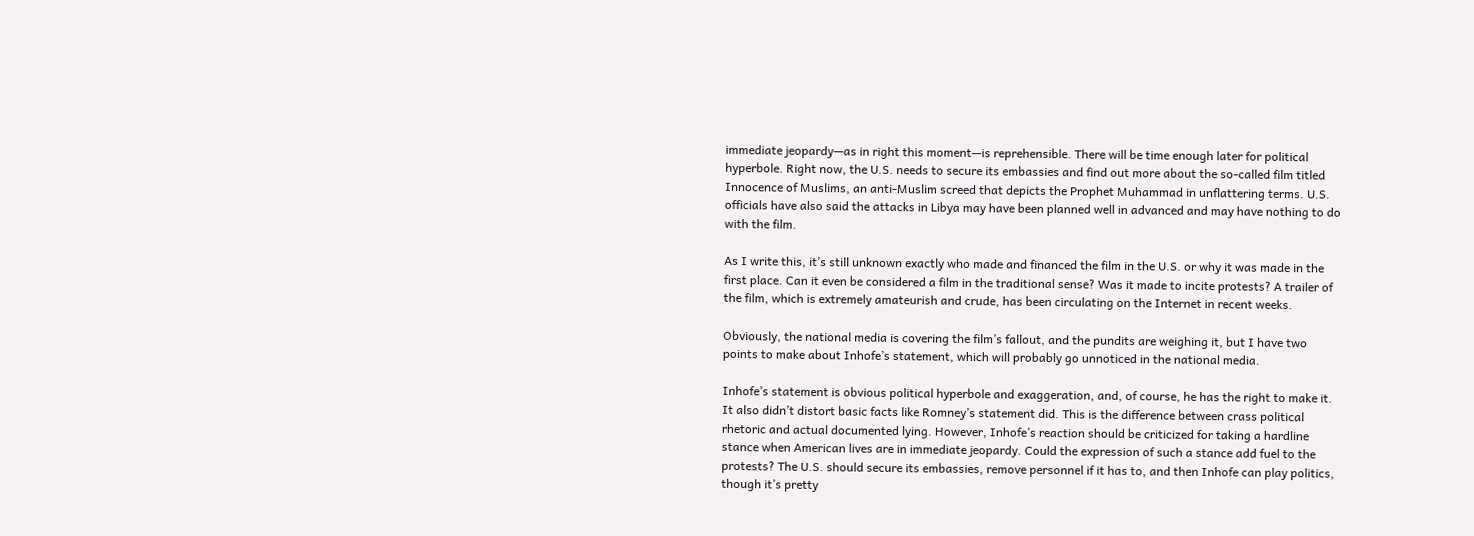immediate jeopardy—as in right this moment—is reprehensible. There will be time enough later for political hyperbole. Right now, the U.S. needs to secure its embassies and find out more about the so-called film titled Innocence of Muslims, an anti-Muslim screed that depicts the Prophet Muhammad in unflattering terms. U.S. officials have also said the attacks in Libya may have been planned well in advanced and may have nothing to do with the film.

As I write this, it’s still unknown exactly who made and financed the film in the U.S. or why it was made in the first place. Can it even be considered a film in the traditional sense? Was it made to incite protests? A trailer of the film, which is extremely amateurish and crude, has been circulating on the Internet in recent weeks.

Obviously, the national media is covering the film’s fallout, and the pundits are weighing it, but I have two points to make about Inhofe’s statement, which will probably go unnoticed in the national media.

Inhofe’s statement is obvious political hyperbole and exaggeration, and, of course, he has the right to make it. It also didn’t distort basic facts like Romney’s statement did. This is the difference between crass political rhetoric and actual documented lying. However, Inhofe’s reaction should be criticized for taking a hardline stance when American lives are in immediate jeopardy. Could the expression of such a stance add fuel to the protests? The U.S. should secure its embassies, remove personnel if it has to, and then Inhofe can play politics, though it’s pretty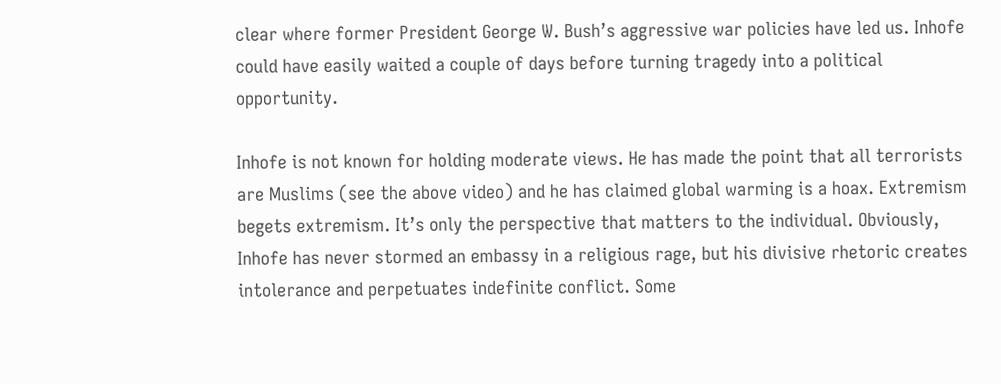clear where former President George W. Bush’s aggressive war policies have led us. Inhofe could have easily waited a couple of days before turning tragedy into a political opportunity.

Inhofe is not known for holding moderate views. He has made the point that all terrorists are Muslims (see the above video) and he has claimed global warming is a hoax. Extremism begets extremism. It’s only the perspective that matters to the individual. Obviously, Inhofe has never stormed an embassy in a religious rage, but his divisive rhetoric creates intolerance and perpetuates indefinite conflict. Some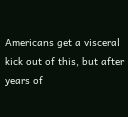Americans get a visceral kick out of this, but after years of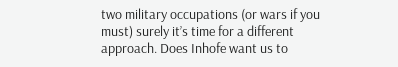two military occupations (or wars if you must) surely it’s time for a different approach. Does Inhofe want us to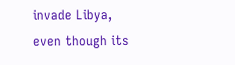invade Libya, even though its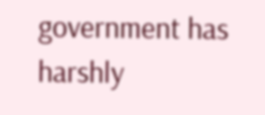government has harshly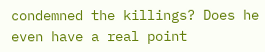condemned the killings? Does he even have a real point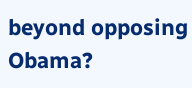beyond opposing Obama?